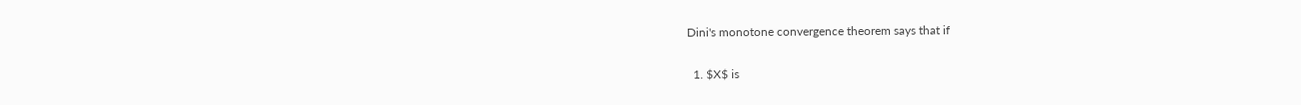Dini's monotone convergence theorem says that if

  1. $X$ is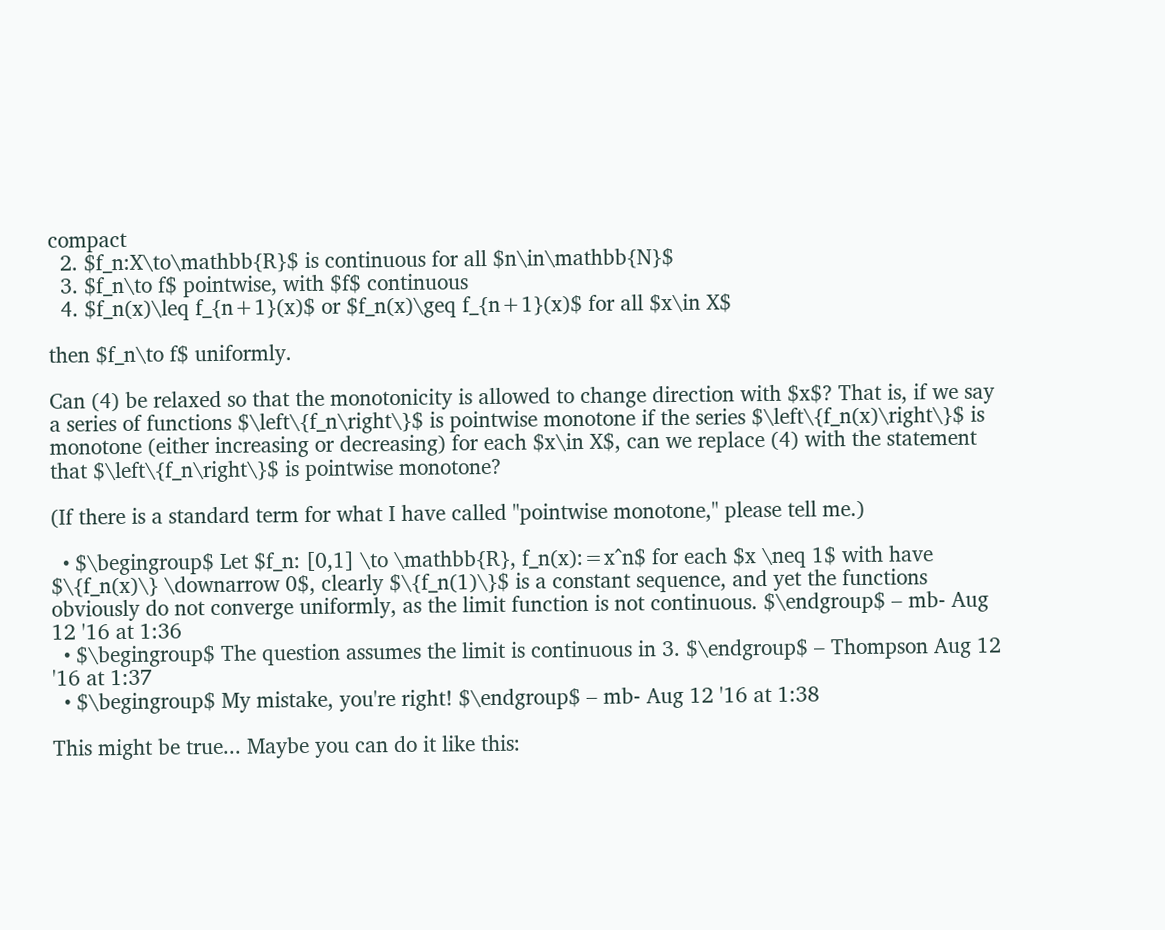compact
  2. $f_n:X\to\mathbb{R}$ is continuous for all $n\in\mathbb{N}$
  3. $f_n\to f$ pointwise, with $f$ continuous
  4. $f_n(x)\leq f_{n+1}(x)$ or $f_n(x)\geq f_{n+1}(x)$ for all $x\in X$

then $f_n\to f$ uniformly.

Can (4) be relaxed so that the monotonicity is allowed to change direction with $x$? That is, if we say a series of functions $\left\{f_n\right\}$ is pointwise monotone if the series $\left\{f_n(x)\right\}$ is monotone (either increasing or decreasing) for each $x\in X$, can we replace (4) with the statement that $\left\{f_n\right\}$ is pointwise monotone?

(If there is a standard term for what I have called "pointwise monotone," please tell me.)

  • $\begingroup$ Let $f_n: [0,1] \to \mathbb{R}, f_n(x):=x^n$ for each $x \neq 1$ with have $\{f_n(x)\} \downarrow 0$, clearly $\{f_n(1)\}$ is a constant sequence, and yet the functions obviously do not converge uniformly, as the limit function is not continuous. $\endgroup$ – mb- Aug 12 '16 at 1:36
  • $\begingroup$ The question assumes the limit is continuous in 3. $\endgroup$ – Thompson Aug 12 '16 at 1:37
  • $\begingroup$ My mistake, you're right! $\endgroup$ – mb- Aug 12 '16 at 1:38

This might be true... Maybe you can do it like this: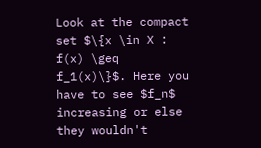Look at the compact set $\{x \in X : f(x) \geq f_1(x)\}$. Here you have to see $f_n$ increasing or else they wouldn't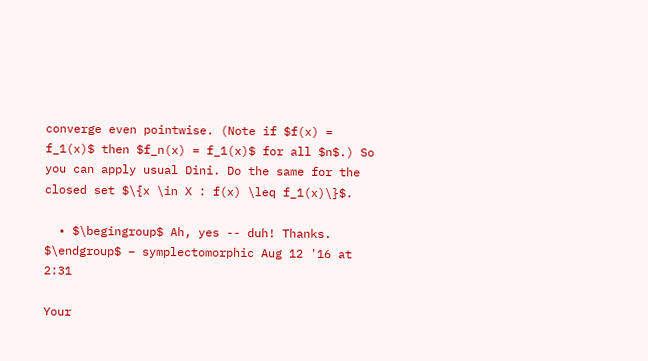converge even pointwise. (Note if $f(x) = f_1(x)$ then $f_n(x) = f_1(x)$ for all $n$.) So you can apply usual Dini. Do the same for the closed set $\{x \in X : f(x) \leq f_1(x)\}$.

  • $\begingroup$ Ah, yes -- duh! Thanks. $\endgroup$ – symplectomorphic Aug 12 '16 at 2:31

Your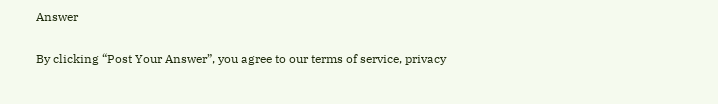Answer

By clicking “Post Your Answer”, you agree to our terms of service, privacy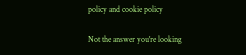policy and cookie policy

Not the answer you're looking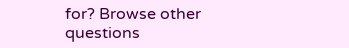for? Browse other questions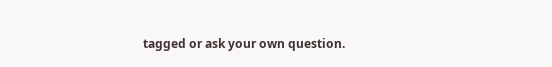tagged or ask your own question.